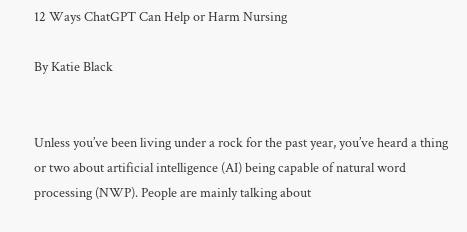12 Ways ChatGPT Can Help or Harm Nursing

By Katie Black


Unless you’ve been living under a rock for the past year, you’ve heard a thing or two about artificial intelligence (AI) being capable of natural word processing (NWP). People are mainly talking about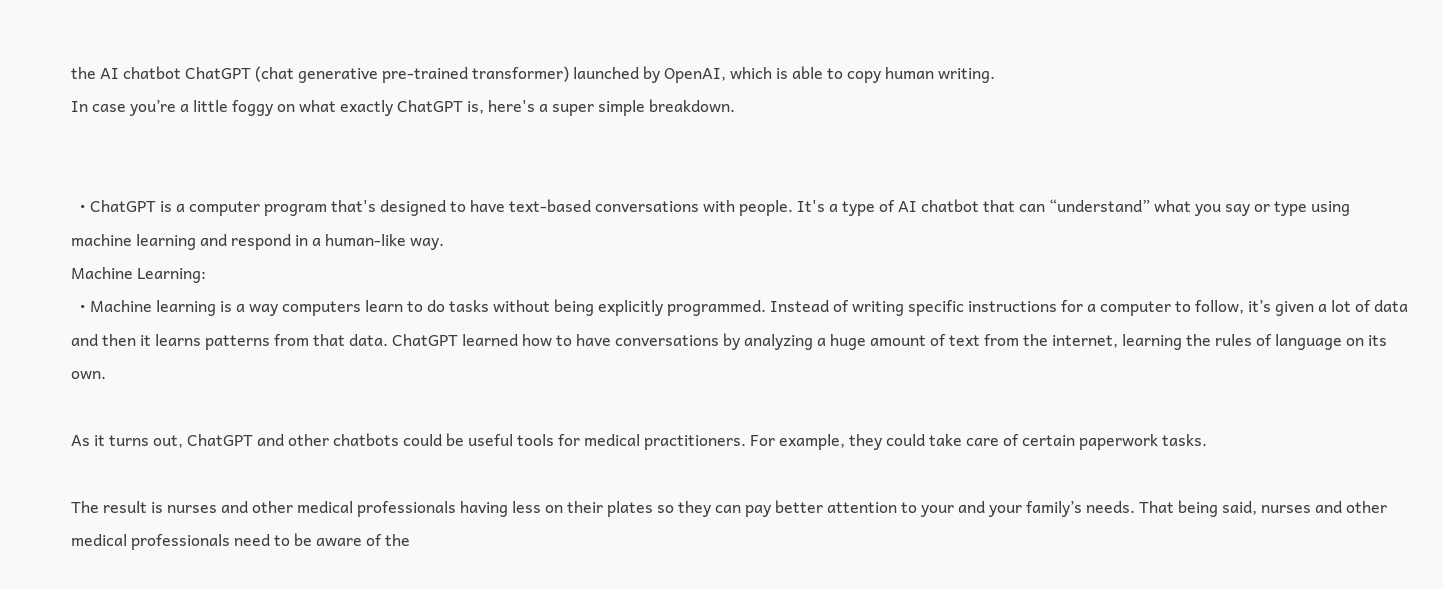the AI chatbot ChatGPT (chat generative pre-trained transformer) launched by OpenAI, which is able to copy human writing.
In case you’re a little foggy on what exactly ChatGPT is, here's a super simple breakdown.


  • ChatGPT is a computer program that's designed to have text-based conversations with people. It's a type of AI chatbot that can “understand” what you say or type using machine learning and respond in a human-like way.
Machine Learning:
  • Machine learning is a way computers learn to do tasks without being explicitly programmed. Instead of writing specific instructions for a computer to follow, it’s given a lot of data and then it learns patterns from that data. ChatGPT learned how to have conversations by analyzing a huge amount of text from the internet, learning the rules of language on its own.

As it turns out, ChatGPT and other chatbots could be useful tools for medical practitioners. For example, they could take care of certain paperwork tasks.

The result is nurses and other medical professionals having less on their plates so they can pay better attention to your and your family’s needs. That being said, nurses and other medical professionals need to be aware of the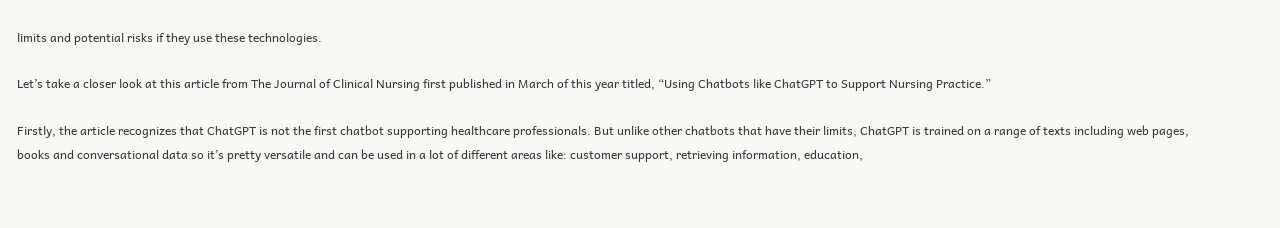limits and potential risks if they use these technologies.

Let’s take a closer look at this article from The Journal of Clinical Nursing first published in March of this year titled, “Using Chatbots like ChatGPT to Support Nursing Practice.”

Firstly, the article recognizes that ChatGPT is not the first chatbot supporting healthcare professionals. But unlike other chatbots that have their limits, ChatGPT is trained on a range of texts including web pages, books and conversational data so it’s pretty versatile and can be used in a lot of different areas like: customer support, retrieving information, education,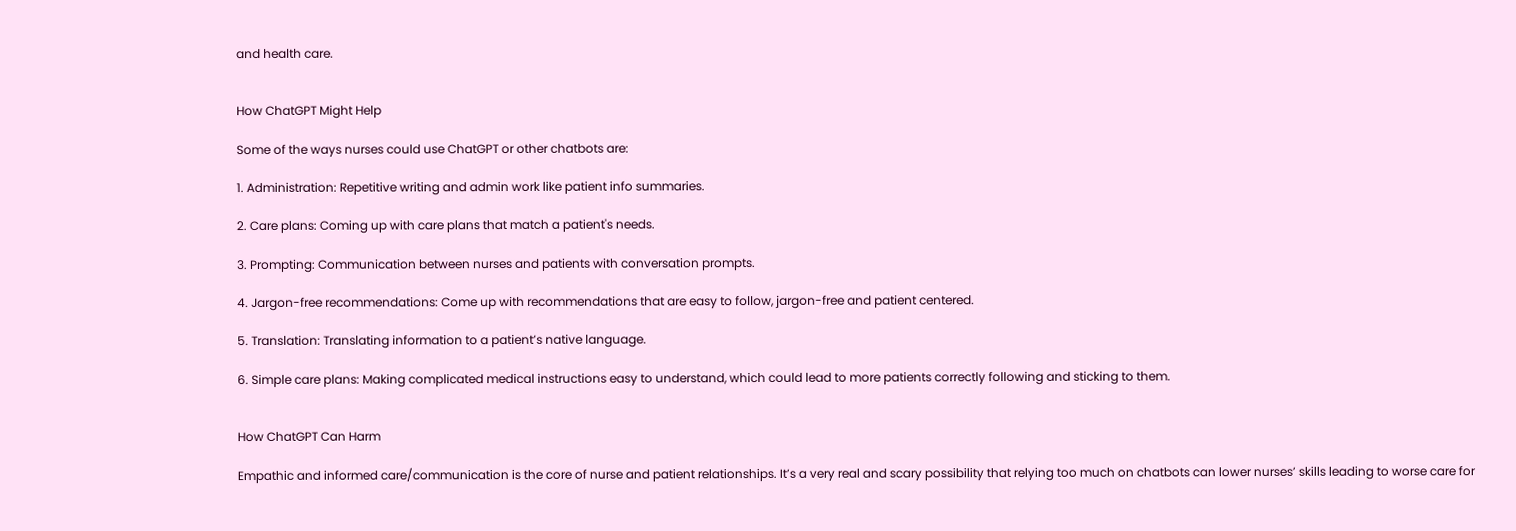and health care.


How ChatGPT Might Help

Some of the ways nurses could use ChatGPT or other chatbots are:

1. Administration: Repetitive writing and admin work like patient info summaries.

2. Care plans: Coming up with care plans that match a patient's needs.

3. Prompting: Communication between nurses and patients with conversation prompts.

4. Jargon-free recommendations: Come up with recommendations that are easy to follow, jargon-free and patient centered.

5. Translation: Translating information to a patient’s native language.

6. Simple care plans: Making complicated medical instructions easy to understand, which could lead to more patients correctly following and sticking to them.


How ChatGPT Can Harm

Empathic and informed care/communication is the core of nurse and patient relationships. It’s a very real and scary possibility that relying too much on chatbots can lower nurses’ skills leading to worse care for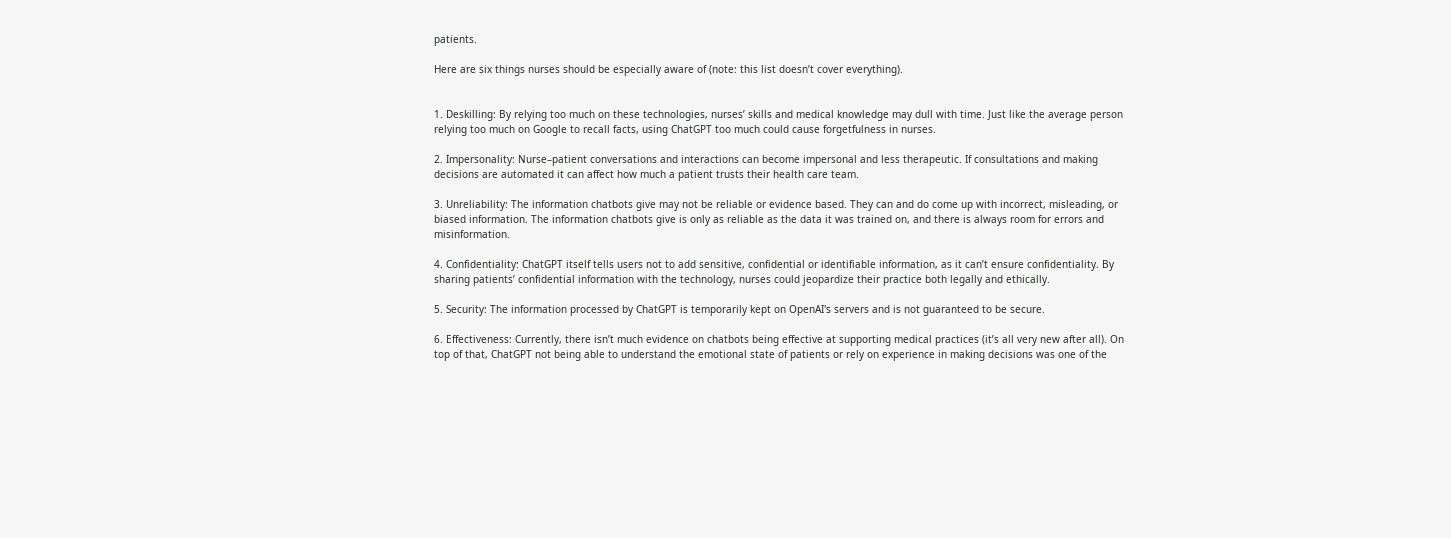patients.

Here are six things nurses should be especially aware of (note: this list doesn’t cover everything).


1. Deskilling: By relying too much on these technologies, nurses’ skills and medical knowledge may dull with time. Just like the average person relying too much on Google to recall facts, using ChatGPT too much could cause forgetfulness in nurses.

2. Impersonality: Nurse–patient conversations and interactions can become impersonal and less therapeutic. If consultations and making decisions are automated it can affect how much a patient trusts their health care team.

3. Unreliability: The information chatbots give may not be reliable or evidence based. They can and do come up with incorrect, misleading, or biased information. The information chatbots give is only as reliable as the data it was trained on, and there is always room for errors and misinformation.

4. Confidentiality: ChatGPT itself tells users not to add sensitive, confidential or identifiable information, as it can’t ensure confidentiality. By sharing patients’ confidential information with the technology, nurses could jeopardize their practice both legally and ethically.

5. Security: The information processed by ChatGPT is temporarily kept on OpenAI's servers and is not guaranteed to be secure.

6. Effectiveness: Currently, there isn’t much evidence on chatbots being effective at supporting medical practices (it’s all very new after all). On top of that, ChatGPT not being able to understand the emotional state of patients or rely on experience in making decisions was one of the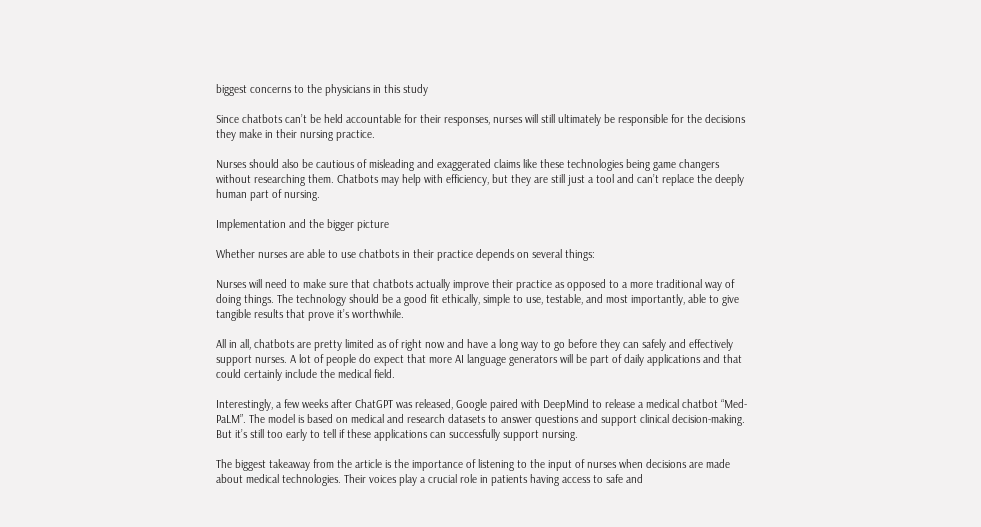biggest concerns to the physicians in this study

Since chatbots can’t be held accountable for their responses, nurses will still ultimately be responsible for the decisions they make in their nursing practice.

Nurses should also be cautious of misleading and exaggerated claims like these technologies being game changers without researching them. Chatbots may help with efficiency, but they are still just a tool and can’t replace the deeply human part of nursing.

Implementation and the bigger picture

Whether nurses are able to use chatbots in their practice depends on several things:

Nurses will need to make sure that chatbots actually improve their practice as opposed to a more traditional way of doing things. The technology should be a good fit ethically, simple to use, testable, and most importantly, able to give tangible results that prove it’s worthwhile.

All in all, chatbots are pretty limited as of right now and have a long way to go before they can safely and effectively support nurses. A lot of people do expect that more AI language generators will be part of daily applications and that could certainly include the medical field.

Interestingly, a few weeks after ChatGPT was released, Google paired with DeepMind to release a medical chatbot “Med-PaLM”. The model is based on medical and research datasets to answer questions and support clinical decision-making. But it’s still too early to tell if these applications can successfully support nursing.

The biggest takeaway from the article is the importance of listening to the input of nurses when decisions are made about medical technologies. Their voices play a crucial role in patients having access to safe and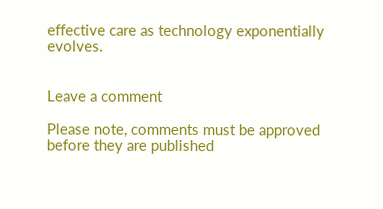effective care as technology exponentially evolves.


Leave a comment

Please note, comments must be approved before they are published